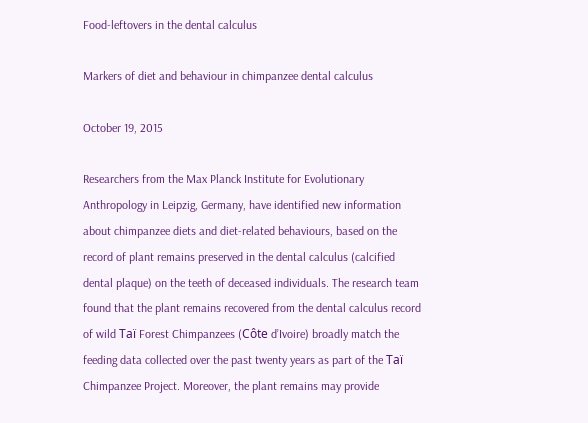Food-leftovers in the dental calculus

Markers of diet and behaviour in chimpanzee dental calculus

October 19, 2015

Researchers from the Max Planck Institute for Evolutionary Anthropology in Leipzig, Germany, have identified new information about chimpanzee diets and diet-related behaviours, based on the record of plant remains preserved in the dental calculus (calcified dental plaque) on the teeth of deceased individuals. The research team found that the plant remains recovered from the dental calculus record of wild Taï Forest Chimpanzees (Côte d’Ivoire) broadly match the feeding data collected over the past twenty years as part of the Taï Chimpanzee Project. Moreover, the plant remains may provide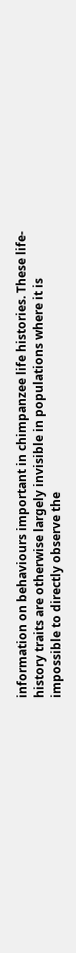information on behaviours important in chimpanzee life histories. These life-history traits are otherwise largely invisible in populations where it is impossible to directly observe the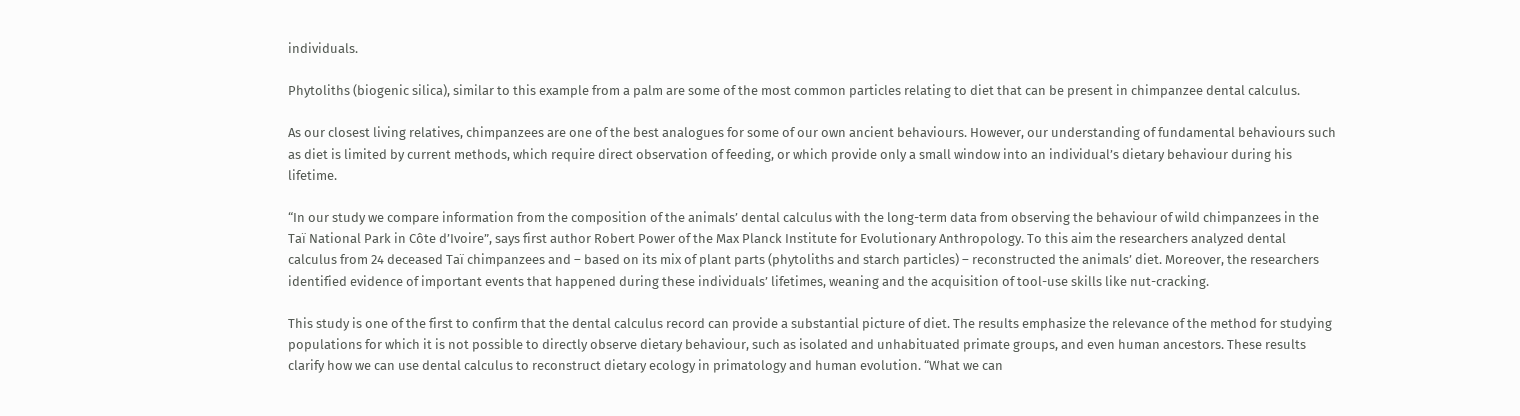individuals.

Phytoliths (biogenic silica), similar to this example from a palm are some of the most common particles relating to diet that can be present in chimpanzee dental calculus.

As our closest living relatives, chimpanzees are one of the best analogues for some of our own ancient behaviours. However, our understanding of fundamental behaviours such as diet is limited by current methods, which require direct observation of feeding, or which provide only a small window into an individual’s dietary behaviour during his lifetime.

“In our study we compare information from the composition of the animals’ dental calculus with the long-term data from observing the behaviour of wild chimpanzees in the Taï National Park in Côte d’Ivoire”, says first author Robert Power of the Max Planck Institute for Evolutionary Anthropology. To this aim the researchers analyzed dental calculus from 24 deceased Taï chimpanzees and – based on its mix of plant parts (phytoliths and starch particles) – reconstructed the animals’ diet. Moreover, the researchers identified evidence of important events that happened during these individuals’ lifetimes, weaning and the acquisition of tool-use skills like nut-cracking.

This study is one of the first to confirm that the dental calculus record can provide a substantial picture of diet. The results emphasize the relevance of the method for studying populations for which it is not possible to directly observe dietary behaviour, such as isolated and unhabituated primate groups, and even human ancestors. These results clarify how we can use dental calculus to reconstruct dietary ecology in primatology and human evolution. “What we can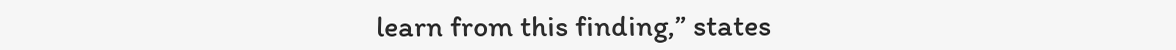learn from this finding,” states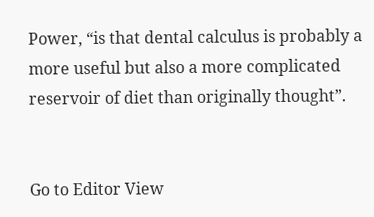Power, “is that dental calculus is probably a more useful but also a more complicated reservoir of diet than originally thought”.


Go to Editor View